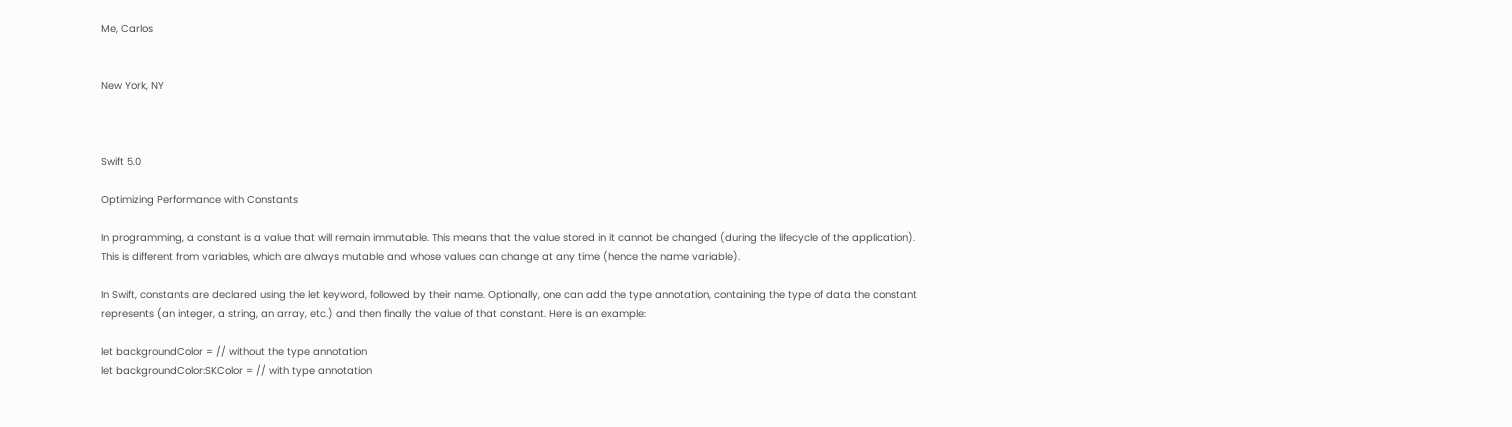Me, Carlos


New York, NY



Swift 5.0

Optimizing Performance with Constants

In programming, a constant is a value that will remain immutable. This means that the value stored in it cannot be changed (during the lifecycle of the application). This is different from variables, which are always mutable and whose values can change at any time (hence the name variable).

In Swift, constants are declared using the let keyword, followed by their name. Optionally, one can add the type annotation, containing the type of data the constant represents (an integer, a string, an array, etc.) and then finally the value of that constant. Here is an example:

let backgroundColor = // without the type annotation
let backgroundColor:SKColor = // with type annotation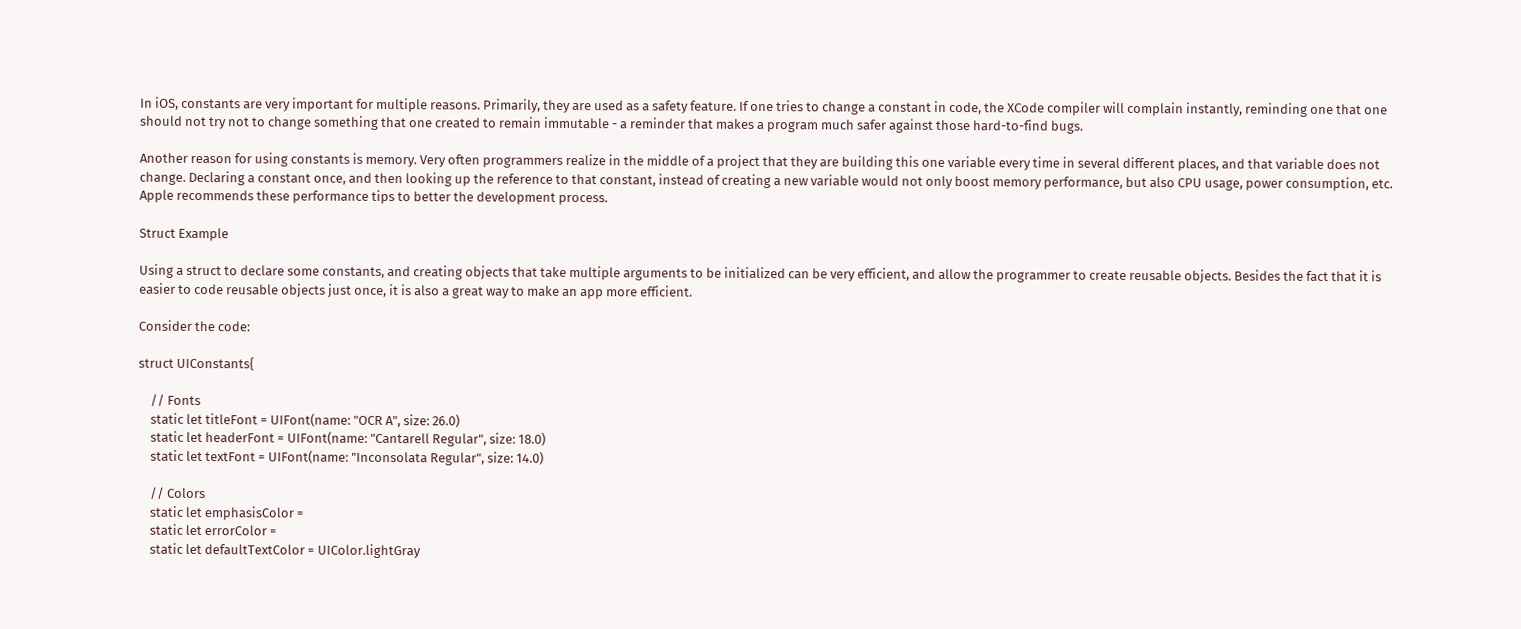In iOS, constants are very important for multiple reasons. Primarily, they are used as a safety feature. If one tries to change a constant in code, the XCode compiler will complain instantly, reminding one that one should not try not to change something that one created to remain immutable - a reminder that makes a program much safer against those hard-to-find bugs.

Another reason for using constants is memory. Very often programmers realize in the middle of a project that they are building this one variable every time in several different places, and that variable does not change. Declaring a constant once, and then looking up the reference to that constant, instead of creating a new variable would not only boost memory performance, but also CPU usage, power consumption, etc. Apple recommends these performance tips to better the development process.

Struct Example

Using a struct to declare some constants, and creating objects that take multiple arguments to be initialized can be very efficient, and allow the programmer to create reusable objects. Besides the fact that it is easier to code reusable objects just once, it is also a great way to make an app more efficient.

Consider the code:

struct UIConstants{

    // Fonts
    static let titleFont = UIFont(name: "OCR A", size: 26.0)
    static let headerFont = UIFont(name: "Cantarell Regular", size: 18.0)
    static let textFont = UIFont(name: "Inconsolata Regular", size: 14.0)

    // Colors
    static let emphasisColor =
    static let errorColor =
    static let defaultTextColor = UIColor.lightGray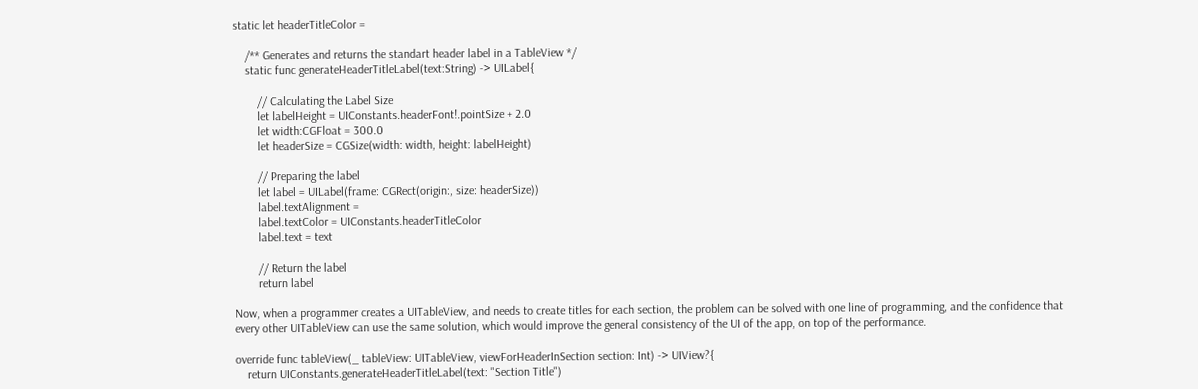static let headerTitleColor =

    /** Generates and returns the standart header label in a TableView */
    static func generateHeaderTitleLabel(text:String) -> UILabel{

        // Calculating the Label Size
        let labelHeight = UIConstants.headerFont!.pointSize + 2.0
        let width:CGFloat = 300.0
        let headerSize = CGSize(width: width, height: labelHeight)

        // Preparing the label
        let label = UILabel(frame: CGRect(origin:, size: headerSize))
        label.textAlignment =
        label.textColor = UIConstants.headerTitleColor
        label.text = text

        // Return the label
        return label

Now, when a programmer creates a UITableView, and needs to create titles for each section, the problem can be solved with one line of programming, and the confidence that every other UITableView can use the same solution, which would improve the general consistency of the UI of the app, on top of the performance.

override func tableView(_ tableView: UITableView, viewForHeaderInSection section: Int) -> UIView?{
    return UIConstants.generateHeaderTitleLabel(text: "Section Title")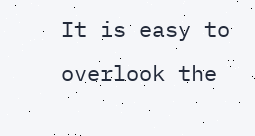It is easy to overlook the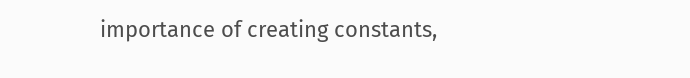importance of creating constants,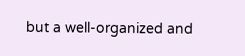but a well-organized and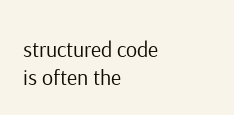structured code is often the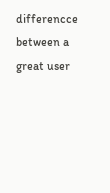differencce between a great user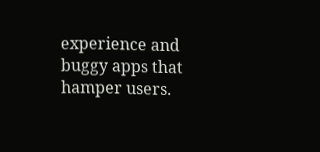experience and buggy apps that hamper users.